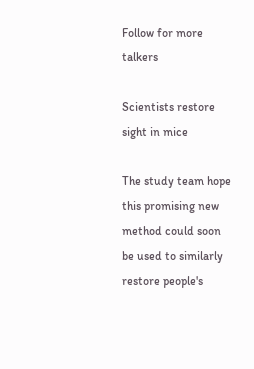Follow for more talkers

Scientists restore sight in mice

The study team hope this promising new method could soon be used to similarly restore people's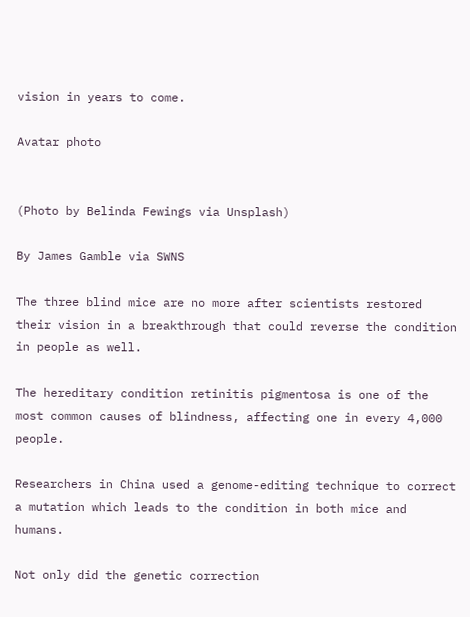vision in years to come.

Avatar photo


(Photo by Belinda Fewings via Unsplash)

By James Gamble via SWNS

The three blind mice are no more after scientists restored their vision in a breakthrough that could reverse the condition in people as well.

The hereditary condition retinitis pigmentosa is one of the most common causes of blindness, affecting one in every 4,000 people.

Researchers in China used a genome-editing technique to correct a mutation which leads to the condition in both mice and humans.

Not only did the genetic correction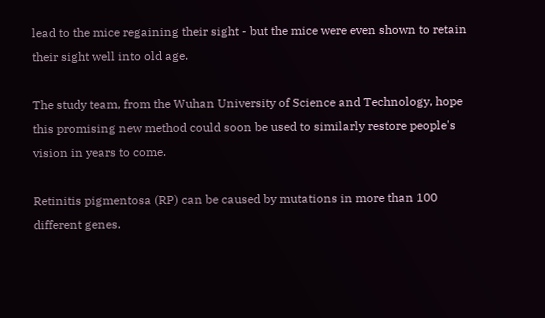lead to the mice regaining their sight - but the mice were even shown to retain their sight well into old age.

The study team, from the Wuhan University of Science and Technology, hope this promising new method could soon be used to similarly restore people's vision in years to come.

Retinitis pigmentosa (RP) can be caused by mutations in more than 100 different genes.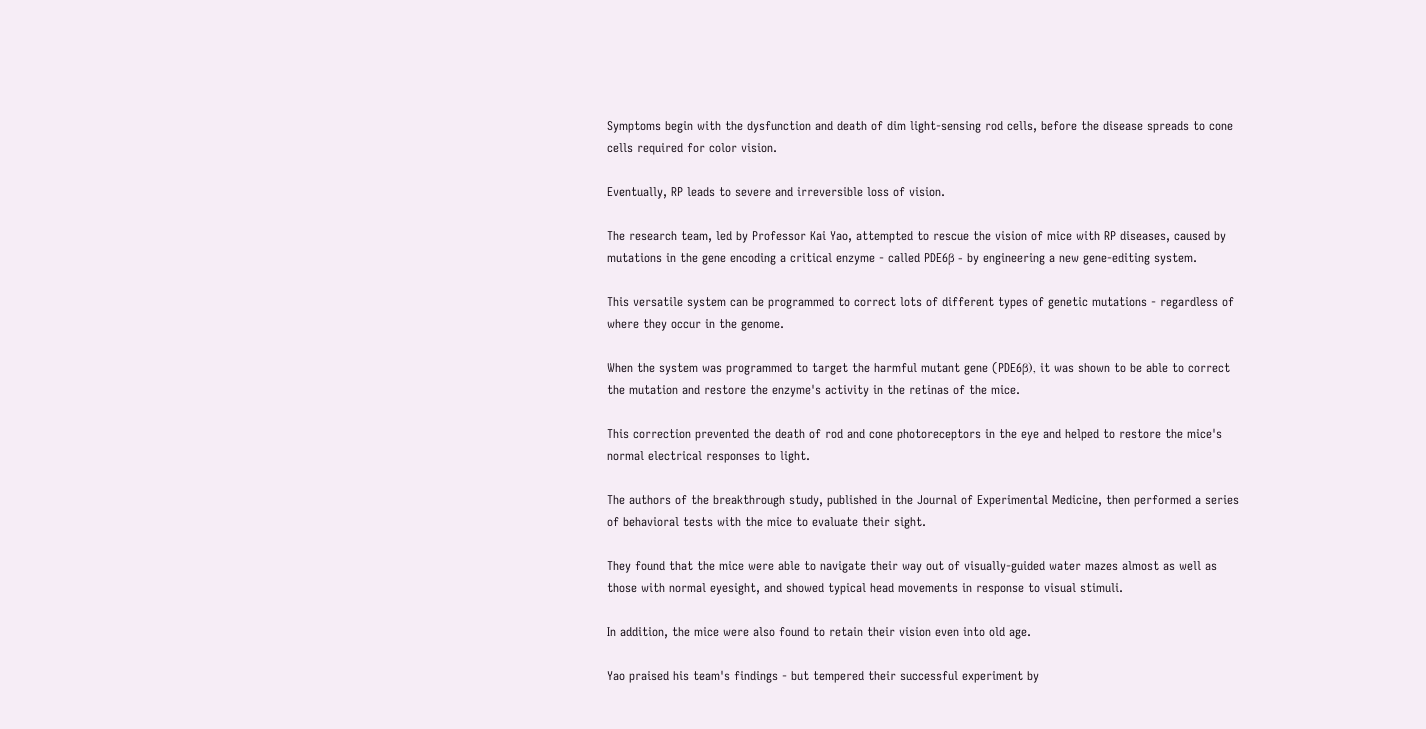Symptoms begin with the dysfunction and death of dim light-sensing rod cells, before the disease spreads to cone cells required for color vision.

Eventually, RP leads to severe and irreversible loss of vision.

The research team, led by Professor Kai Yao, attempted to rescue the vision of mice with RP diseases, caused by mutations in the gene encoding a critical enzyme - called PDE6β - by engineering a new gene-editing system.

This versatile system can be programmed to correct lots of different types of genetic mutations - regardless of where they occur in the genome.

When the system was programmed to target the harmful mutant gene (PDE6β), it was shown to be able to correct the mutation and restore the enzyme's activity in the retinas of the mice.

This correction prevented the death of rod and cone photoreceptors in the eye and helped to restore the mice's normal electrical responses to light.

The authors of the breakthrough study, published in the Journal of Experimental Medicine, then performed a series of behavioral tests with the mice to evaluate their sight.

They found that the mice were able to navigate their way out of visually-guided water mazes almost as well as those with normal eyesight, and showed typical head movements in response to visual stimuli.

In addition, the mice were also found to retain their vision even into old age.

Yao praised his team's findings - but tempered their successful experiment by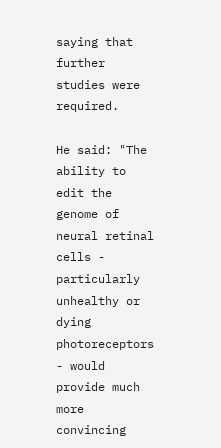saying that further studies were required.

He said: "The ability to edit the genome of neural retinal cells - particularly unhealthy or dying photoreceptors - would provide much more convincing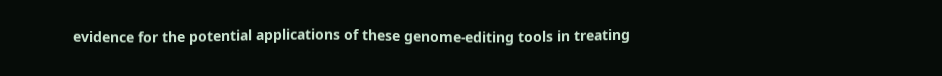evidence for the potential applications of these genome-editing tools in treating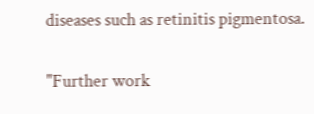diseases such as retinitis pigmentosa.

"Further work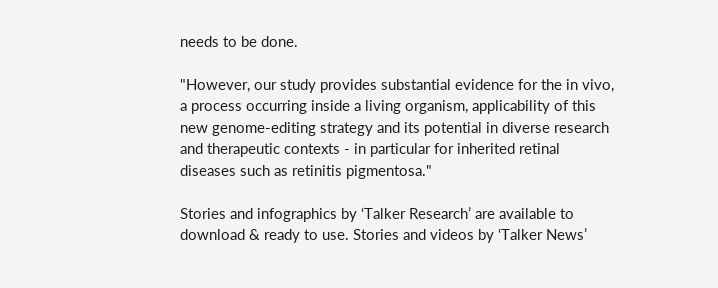needs to be done.

"However, our study provides substantial evidence for the in vivo, a process occurring inside a living organism, applicability of this new genome-editing strategy and its potential in diverse research and therapeutic contexts - in particular for inherited retinal diseases such as retinitis pigmentosa."

Stories and infographics by ‘Talker Research’ are available to download & ready to use. Stories and videos by ‘Talker News’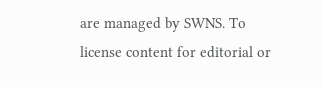are managed by SWNS. To license content for editorial or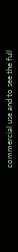commercial use and to see the full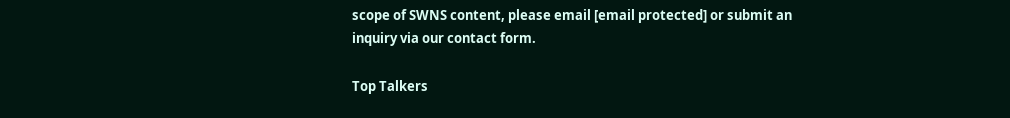scope of SWNS content, please email [email protected] or submit an inquiry via our contact form.

Top Talkers